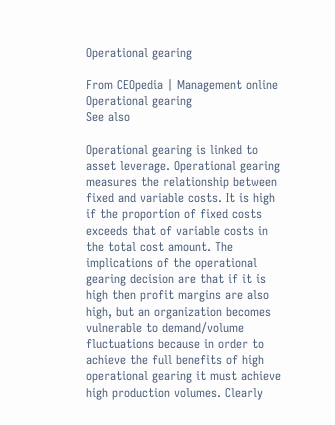Operational gearing

From CEOpedia | Management online
Operational gearing
See also

Operational gearing is linked to asset leverage. Operational gearing measures the relationship between fixed and variable costs. It is high if the proportion of fixed costs exceeds that of variable costs in the total cost amount. The implications of the operational gearing decision are that if it is high then profit margins are also high, but an organization becomes vulnerable to demand/volume fluctuations because in order to achieve the full benefits of high operational gearing it must achieve high production volumes. Clearly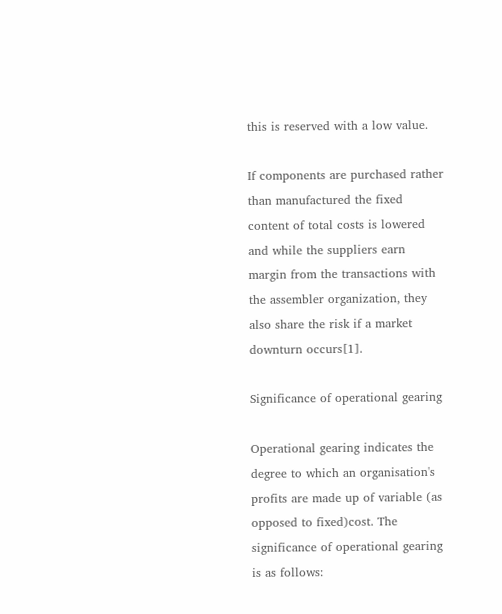this is reserved with a low value.

If components are purchased rather than manufactured the fixed content of total costs is lowered and while the suppliers earn margin from the transactions with the assembler organization, they also share the risk if a market downturn occurs[1].

Significance of operational gearing

Operational gearing indicates the degree to which an organisation's profits are made up of variable (as opposed to fixed)cost. The significance of operational gearing is as follows: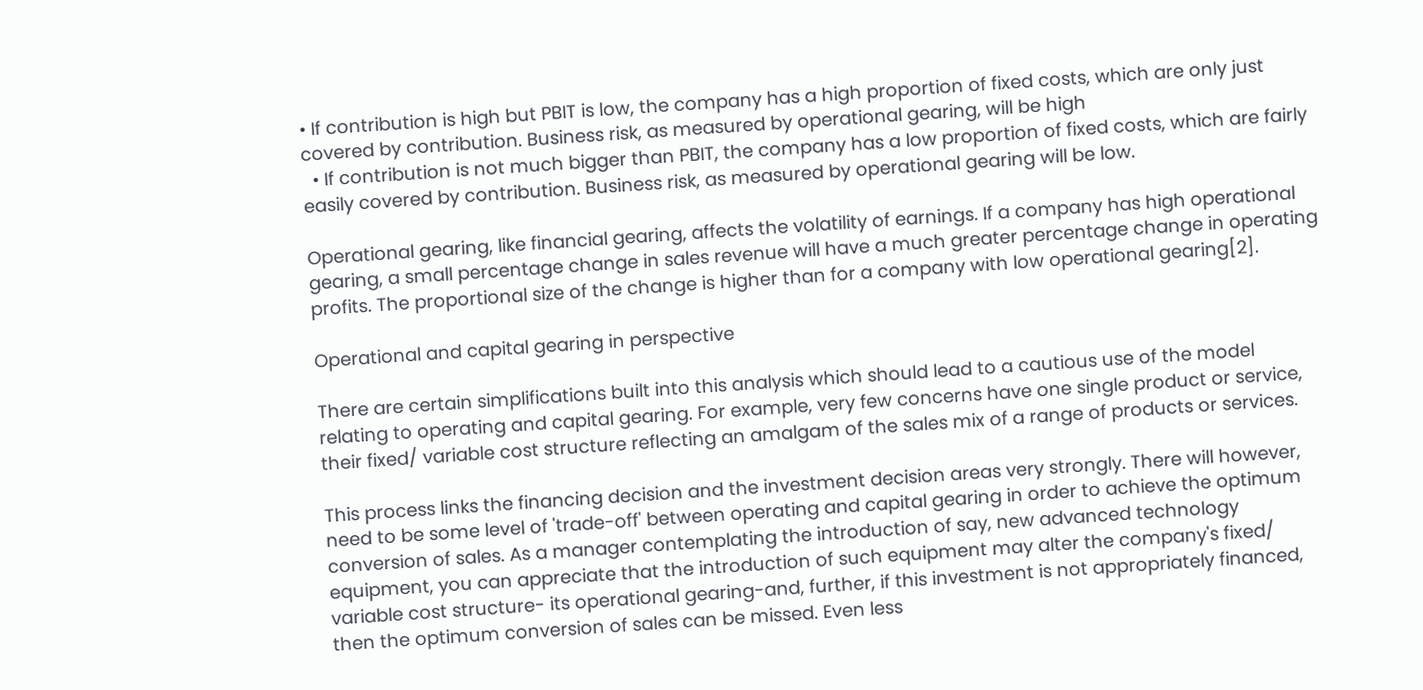• If contribution is high but PBIT is low, the company has a high proportion of fixed costs, which are only just covered by contribution. Business risk, as measured by operational gearing, will be high
  • If contribution is not much bigger than PBIT, the company has a low proportion of fixed costs, which are fairly easily covered by contribution. Business risk, as measured by operational gearing will be low.

Operational gearing, like financial gearing, affects the volatility of earnings. If a company has high operational gearing, a small percentage change in sales revenue will have a much greater percentage change in operating profits. The proportional size of the change is higher than for a company with low operational gearing[2].

Operational and capital gearing in perspective

There are certain simplifications built into this analysis which should lead to a cautious use of the model relating to operating and capital gearing. For example, very few concerns have one single product or service, their fixed/ variable cost structure reflecting an amalgam of the sales mix of a range of products or services.

This process links the financing decision and the investment decision areas very strongly. There will however, need to be some level of 'trade-off' between operating and capital gearing in order to achieve the optimum conversion of sales. As a manager contemplating the introduction of say, new advanced technology equipment, you can appreciate that the introduction of such equipment may alter the company's fixed/ variable cost structure- its operational gearing-and, further, if this investment is not appropriately financed, then the optimum conversion of sales can be missed. Even less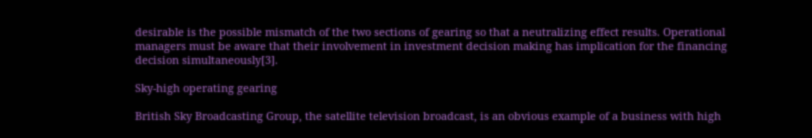desirable is the possible mismatch of the two sections of gearing so that a neutralizing effect results. Operational managers must be aware that their involvement in investment decision making has implication for the financing decision simultaneously[3].

Sky-high operating gearing

British Sky Broadcasting Group, the satellite television broadcast, is an obvious example of a business with high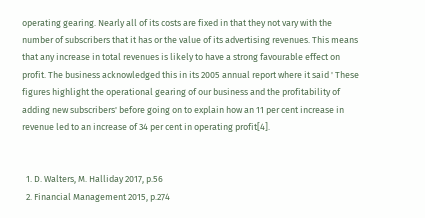operating gearing. Nearly all of its costs are fixed in that they not vary with the number of subscribers that it has or the value of its advertising revenues. This means that any increase in total revenues is likely to have a strong favourable effect on profit. The business acknowledged this in its 2005 annual report where it said ' These figures highlight the operational gearing of our business and the profitability of adding new subscribers' before going on to explain how an 11 per cent increase in revenue led to an increase of 34 per cent in operating profit[4].


  1. D. Walters, M. Halliday 2017, p.56
  2. Financial Management 2015, p.274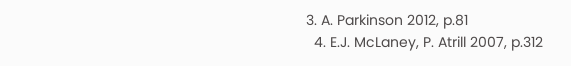3. A. Parkinson 2012, p.81
  4. E.J. McLaney, P. Atrill 2007, p.312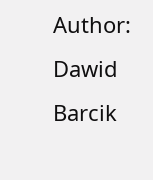Author: Dawid Barcik